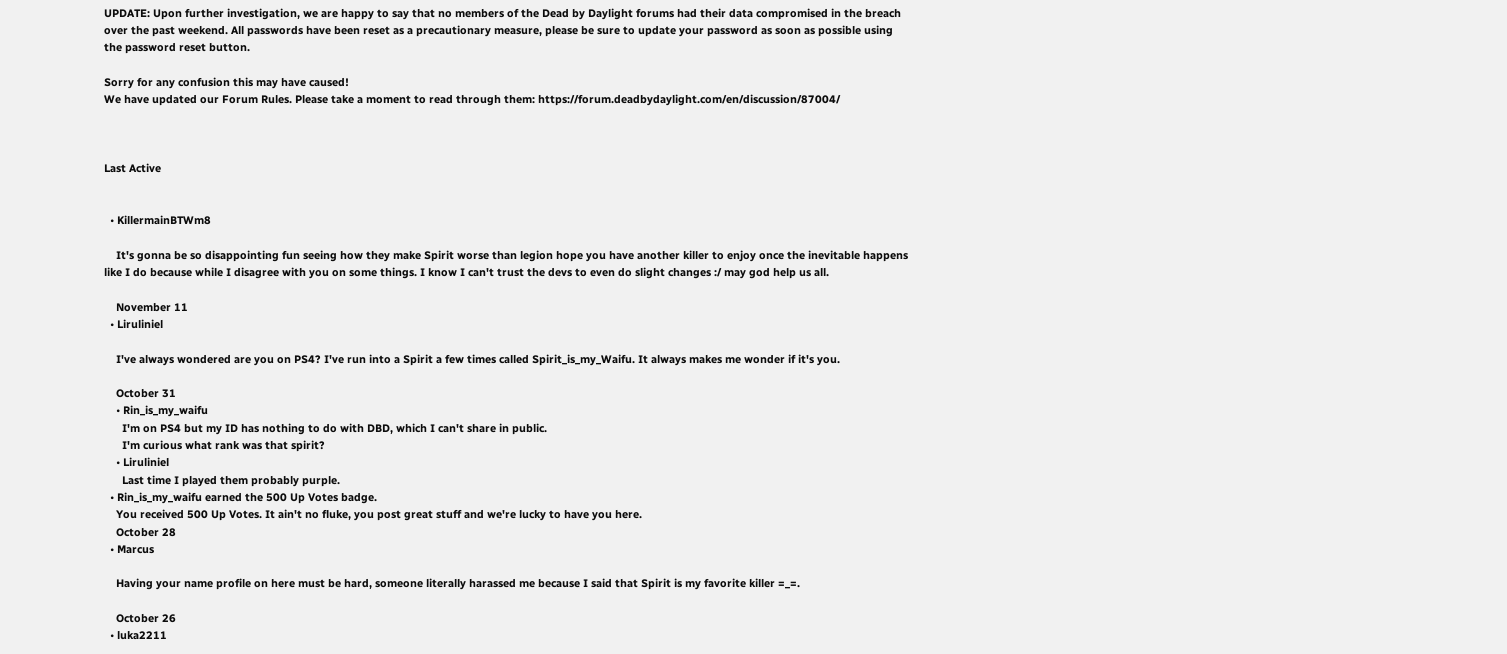UPDATE: Upon further investigation, we are happy to say that no members of the Dead by Daylight forums had their data compromised in the breach over the past weekend. All passwords have been reset as a precautionary measure, please be sure to update your password as soon as possible using the password reset button.

Sorry for any confusion this may have caused!
We have updated our Forum Rules. Please take a moment to read through them: https://forum.deadbydaylight.com/en/discussion/87004/



Last Active


  • KillermainBTWm8

    It's gonna be so disappointing fun seeing how they make Spirit worse than legion hope you have another killer to enjoy once the inevitable happens like I do because while I disagree with you on some things. I know I can't trust the devs to even do slight changes :/ may god help us all.

    November 11
  • Liruliniel

    I've always wondered are you on PS4? I've run into a Spirit a few times called Spirit_is_my_Waifu. It always makes me wonder if it's you.

    October 31
    • Rin_is_my_waifu
      I'm on PS4 but my ID has nothing to do with DBD, which I can't share in public.
      I'm curious what rank was that spirit?
    • Liruliniel
      Last time I played them probably purple.
  • Rin_is_my_waifu earned the 500 Up Votes badge.
    You received 500 Up Votes. It ain't no fluke, you post great stuff and we're lucky to have you here.
    October 28
  • Marcus

    Having your name profile on here must be hard, someone literally harassed me because I said that Spirit is my favorite killer =_=.

    October 26
  • luka2211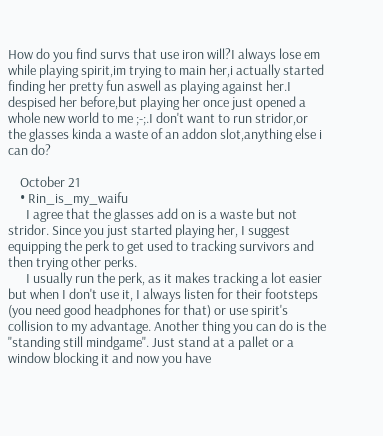How do you find survs that use iron will?I always lose em while playing spirit,im trying to main her,i actually started finding her pretty fun aswell as playing against her.I despised her before,but playing her once just opened a whole new world to me ;-;.I don't want to run stridor,or the glasses kinda a waste of an addon slot,anything else i can do?

    October 21
    • Rin_is_my_waifu
      I agree that the glasses add on is a waste but not stridor. Since you just started playing her, I suggest equipping the perk to get used to tracking survivors and then trying other perks.
      I usually run the perk, as it makes tracking a lot easier but when I don't use it, I always listen for their footsteps (you need good headphones for that) or use spirit's collision to my advantage. Another thing you can do is the "standing still mindgame". Just stand at a pallet or a window blocking it and now you have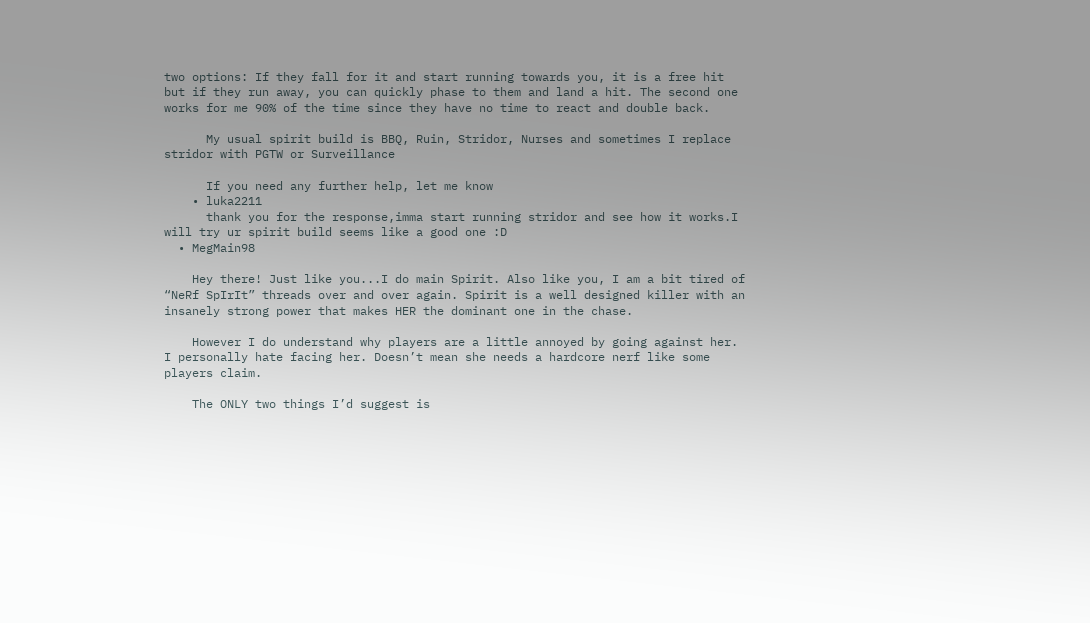two options: If they fall for it and start running towards you, it is a free hit but if they run away, you can quickly phase to them and land a hit. The second one works for me 90% of the time since they have no time to react and double back.

      My usual spirit build is BBQ, Ruin, Stridor, Nurses and sometimes I replace stridor with PGTW or Surveillance

      If you need any further help, let me know
    • luka2211
      thank you for the response,imma start running stridor and see how it works.I will try ur spirit build seems like a good one :D
  • MegMain98

    Hey there! Just like you...I do main Spirit. Also like you, I am a bit tired of “NeRf SpIrIt” threads over and over again. Spirit is a well designed killer with an insanely strong power that makes HER the dominant one in the chase.

    However I do understand why players are a little annoyed by going against her. I personally hate facing her. Doesn’t mean she needs a hardcore nerf like some players claim.

    The ONLY two things I’d suggest is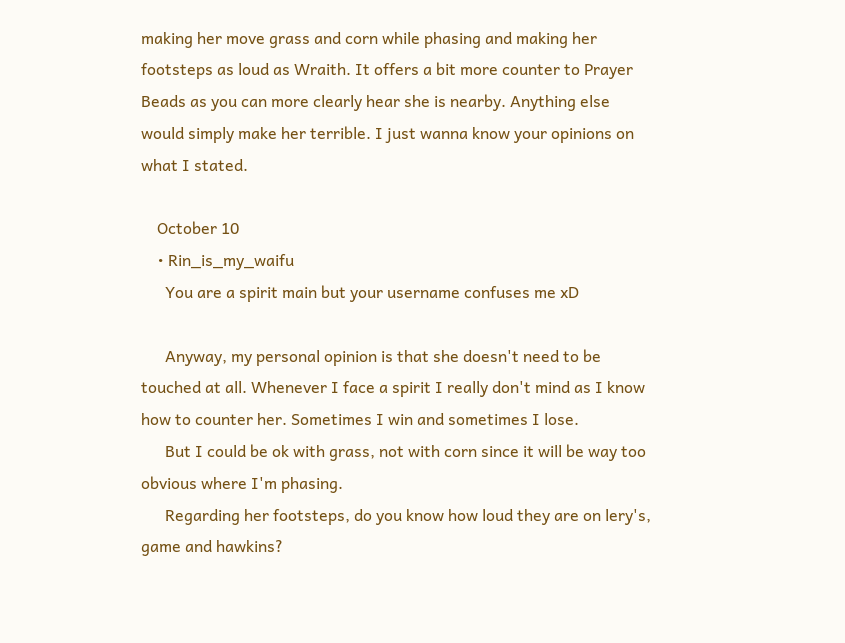making her move grass and corn while phasing and making her footsteps as loud as Wraith. It offers a bit more counter to Prayer Beads as you can more clearly hear she is nearby. Anything else would simply make her terrible. I just wanna know your opinions on what I stated.

    October 10
    • Rin_is_my_waifu
      You are a spirit main but your username confuses me xD

      Anyway, my personal opinion is that she doesn't need to be touched at all. Whenever I face a spirit I really don't mind as I know how to counter her. Sometimes I win and sometimes I lose.
      But I could be ok with grass, not with corn since it will be way too obvious where I'm phasing.
      Regarding her footsteps, do you know how loud they are on lery's, game and hawkins?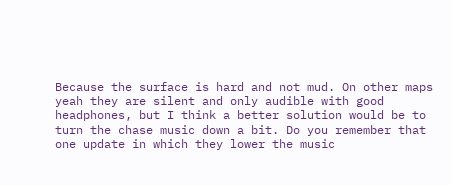Because the surface is hard and not mud. On other maps yeah they are silent and only audible with good headphones, but I think a better solution would be to turn the chase music down a bit. Do you remember that one update in which they lower the music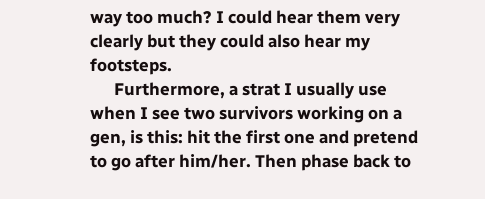way too much? I could hear them very clearly but they could also hear my footsteps.
      Furthermore, a strat I usually use when I see two survivors working on a gen, is this: hit the first one and pretend to go after him/her. Then phase back to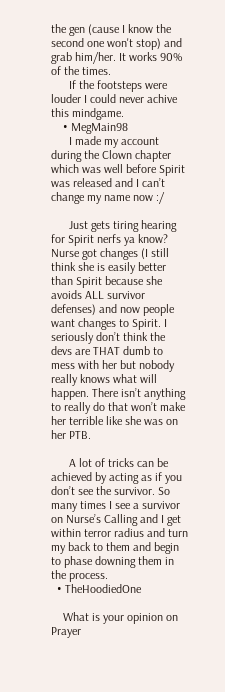the gen (cause I know the second one won't stop) and grab him/her. It works 90% of the times.
      If the footsteps were louder I could never achive this mindgame.
    • MegMain98
      I made my account during the Clown chapter which was well before Spirit was released and I can’t change my name now :/

      Just gets tiring hearing for Spirit nerfs ya know? Nurse got changes (I still think she is easily better than Spirit because she avoids ALL survivor defenses) and now people want changes to Spirit. I seriously don’t think the devs are THAT dumb to mess with her but nobody really knows what will happen. There isn’t anything to really do that won’t make her terrible like she was on her PTB.

      A lot of tricks can be achieved by acting as if you don’t see the survivor. So many times I see a survivor on Nurse’s Calling and I get within terror radius and turn my back to them and begin to phase downing them in the process.
  • TheHoodiedOne

    What is your opinion on Prayer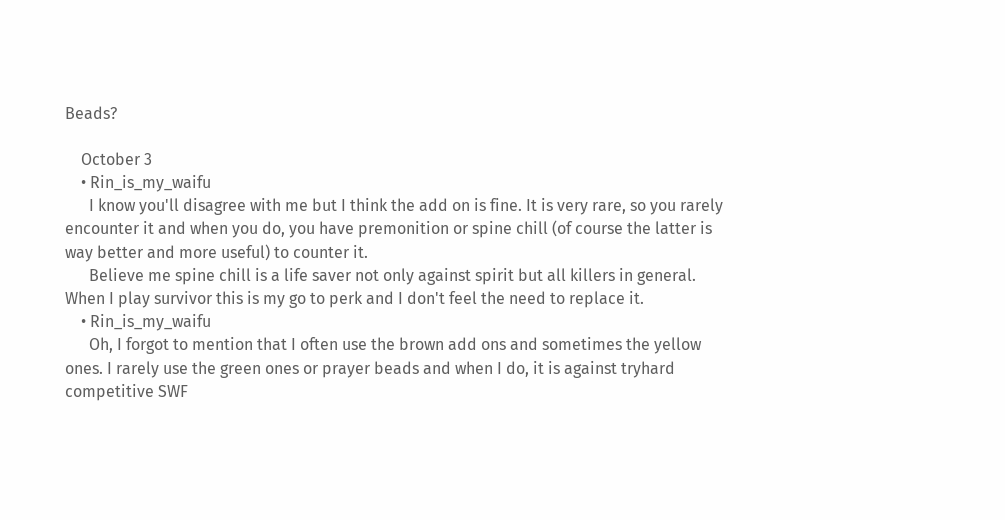Beads?

    October 3
    • Rin_is_my_waifu
      I know you'll disagree with me but I think the add on is fine. It is very rare, so you rarely encounter it and when you do, you have premonition or spine chill (of course the latter is way better and more useful) to counter it.
      Believe me spine chill is a life saver not only against spirit but all killers in general. When I play survivor this is my go to perk and I don't feel the need to replace it.
    • Rin_is_my_waifu
      Oh, I forgot to mention that I often use the brown add ons and sometimes the yellow ones. I rarely use the green ones or prayer beads and when I do, it is against tryhard competitive SWF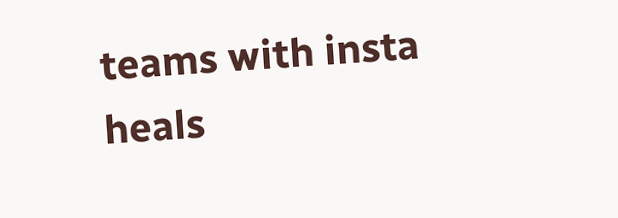teams with insta heals